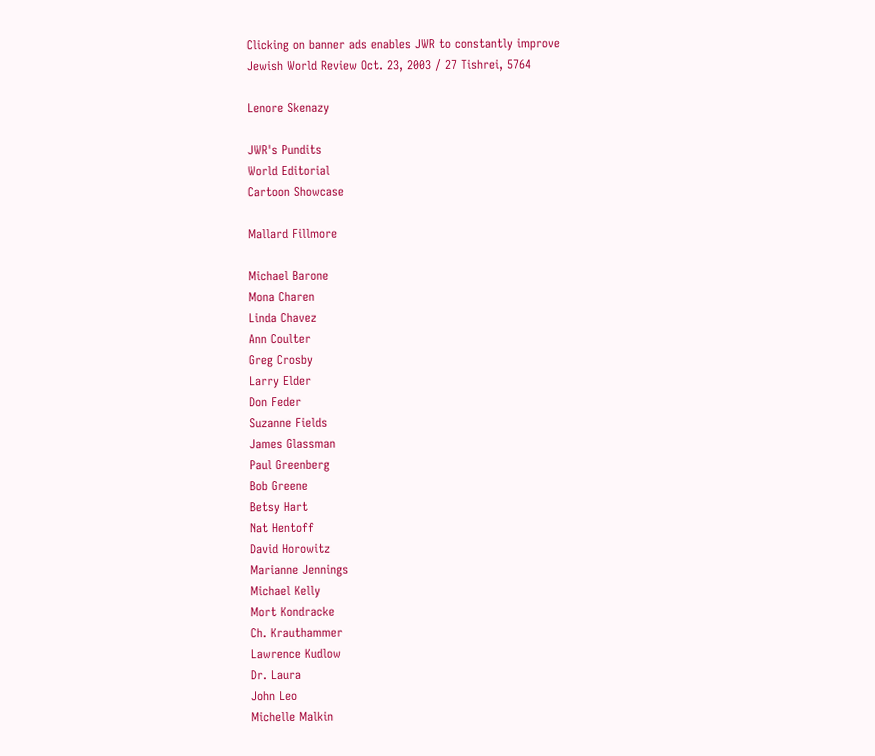Clicking on banner ads enables JWR to constantly improve
Jewish World Review Oct. 23, 2003 / 27 Tishrei, 5764

Lenore Skenazy

JWR's Pundits
World Editorial
Cartoon Showcase

Mallard Fillmore

Michael Barone
Mona Charen
Linda Chavez
Ann Coulter
Greg Crosby
Larry Elder
Don Feder
Suzanne Fields
James Glassman
Paul Greenberg
Bob Greene
Betsy Hart
Nat Hentoff
David Horowitz
Marianne Jennings
Michael Kelly
Mort Kondracke
Ch. Krauthammer
Lawrence Kudlow
Dr. Laura
John Leo
Michelle Malkin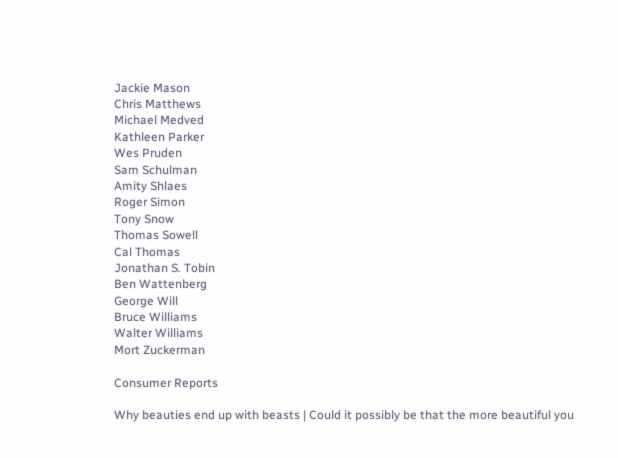Jackie Mason
Chris Matthews
Michael Medved
Kathleen Parker
Wes Pruden
Sam Schulman
Amity Shlaes
Roger Simon
Tony Snow
Thomas Sowell
Cal Thomas
Jonathan S. Tobin
Ben Wattenberg
George Will
Bruce Williams
Walter Williams
Mort Zuckerman

Consumer Reports

Why beauties end up with beasts | Could it possibly be that the more beautiful you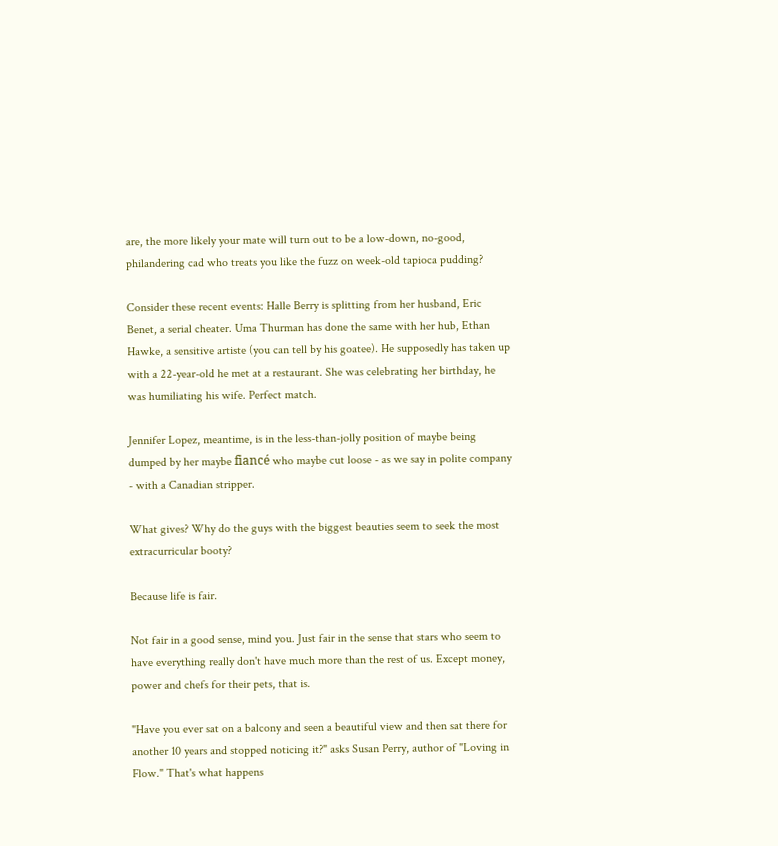are, the more likely your mate will turn out to be a low-down, no-good, philandering cad who treats you like the fuzz on week-old tapioca pudding?

Consider these recent events: Halle Berry is splitting from her husband, Eric Benet, a serial cheater. Uma Thurman has done the same with her hub, Ethan Hawke, a sensitive artiste (you can tell by his goatee). He supposedly has taken up with a 22-year-old he met at a restaurant. She was celebrating her birthday, he was humiliating his wife. Perfect match.

Jennifer Lopez, meantime, is in the less-than-jolly position of maybe being dumped by her maybe fiancé who maybe cut loose - as we say in polite company - with a Canadian stripper.

What gives? Why do the guys with the biggest beauties seem to seek the most extracurricular booty?

Because life is fair.

Not fair in a good sense, mind you. Just fair in the sense that stars who seem to have everything really don't have much more than the rest of us. Except money, power and chefs for their pets, that is.

"Have you ever sat on a balcony and seen a beautiful view and then sat there for another 10 years and stopped noticing it?" asks Susan Perry, author of "Loving in Flow." That's what happens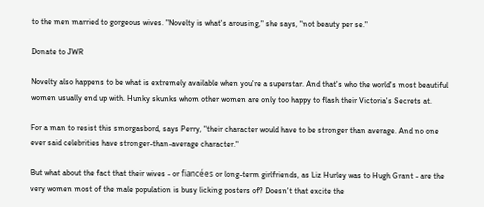to the men married to gorgeous wives. "Novelty is what's arousing," she says, "not beauty per se."

Donate to JWR

Novelty also happens to be what is extremely available when you're a superstar. And that's who the world's most beautiful women usually end up with. Hunky skunks whom other women are only too happy to flash their Victoria's Secrets at.

For a man to resist this smorgasbord, says Perry, "their character would have to be stronger than average. And no one ever said celebrities have stronger-than-average character."

But what about the fact that their wives - or fiancées or long-term girlfriends, as Liz Hurley was to Hugh Grant - are the very women most of the male population is busy licking posters of? Doesn't that excite the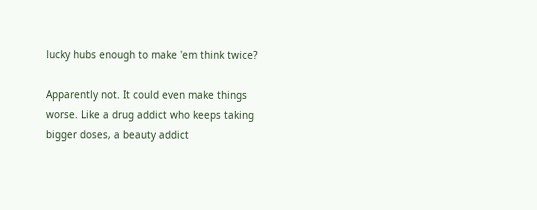lucky hubs enough to make 'em think twice?

Apparently not. It could even make things worse. Like a drug addict who keeps taking bigger doses, a beauty addict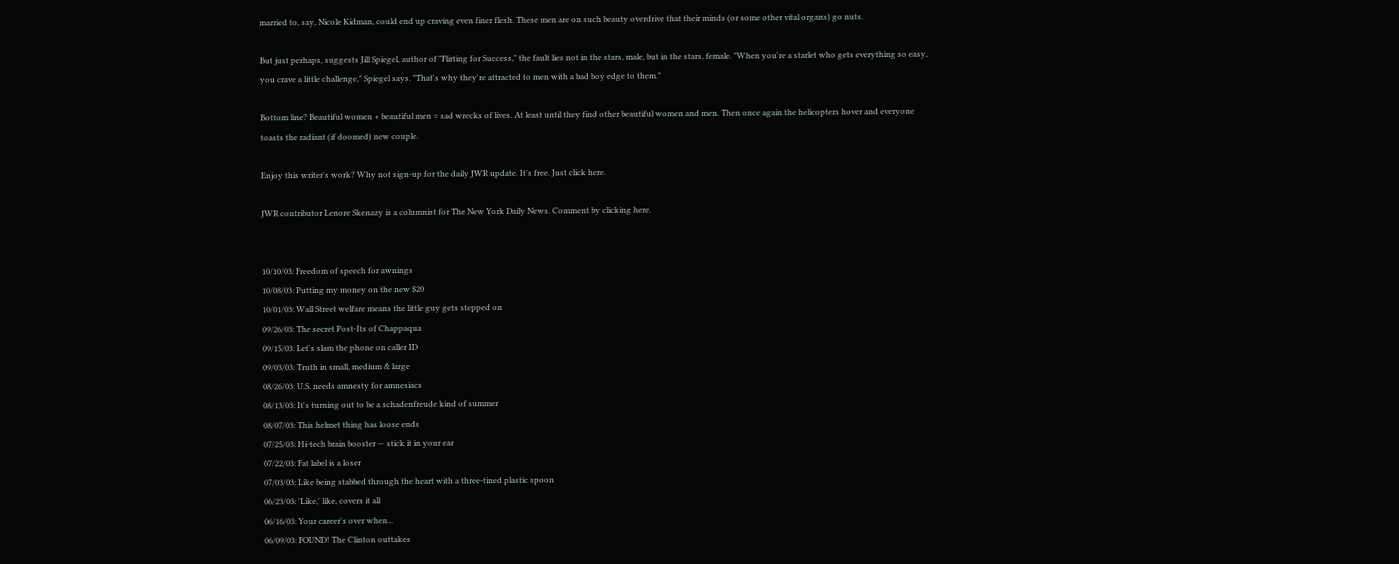married to, say, Nicole Kidman, could end up craving even finer flesh. These men are on such beauty overdrive that their minds (or some other vital organs) go nuts.

But just perhaps, suggests Jill Spiegel, author of "Flirting for Success," the fault lies not in the stars, male, but in the stars, female. "When you're a starlet who gets everything so easy, you crave a little challenge," Spiegel says. "That's why they're attracted to men with a bad boy edge to them."

Bottom line? Beautiful women + beautiful men = sad wrecks of lives. At least until they find other beautiful women and men. Then once again the helicopters hover and everyone toasts the radiant (if doomed) new couple.

Enjoy this writer's work? Why not sign-up for the daily JWR update. It's free. Just click here.

JWR contributor Lenore Skenazy is a columnist for The New York Daily News. Comment by clicking here.


10/10/03: Freedom of speech for awnings
10/08/03: Putting my money on the new $20
10/01/03: Wall Street welfare means the little guy gets stepped on
09/26/03: The secret Post-Its of Chappaqua
09/15/03: Let's slam the phone on caller ID
09/03/03: Truth in small, medium & large
08/26/03: U.S. needs amnesty for amnesiacs
08/13/03: It's turning out to be a schadenfreude kind of summer
08/07/03: This helmet thing has loose ends
07/25/03: Hi-tech brain booster — stick it in your ear
07/22/03: Fat label is a loser
07/03/03: Like being stabbed through the heart with a three-tined plastic spoon
06/23/03: 'Like,' like, covers it all
06/16/03: Your career's over when...
06/09/03: FOUND! The Clinton outtakes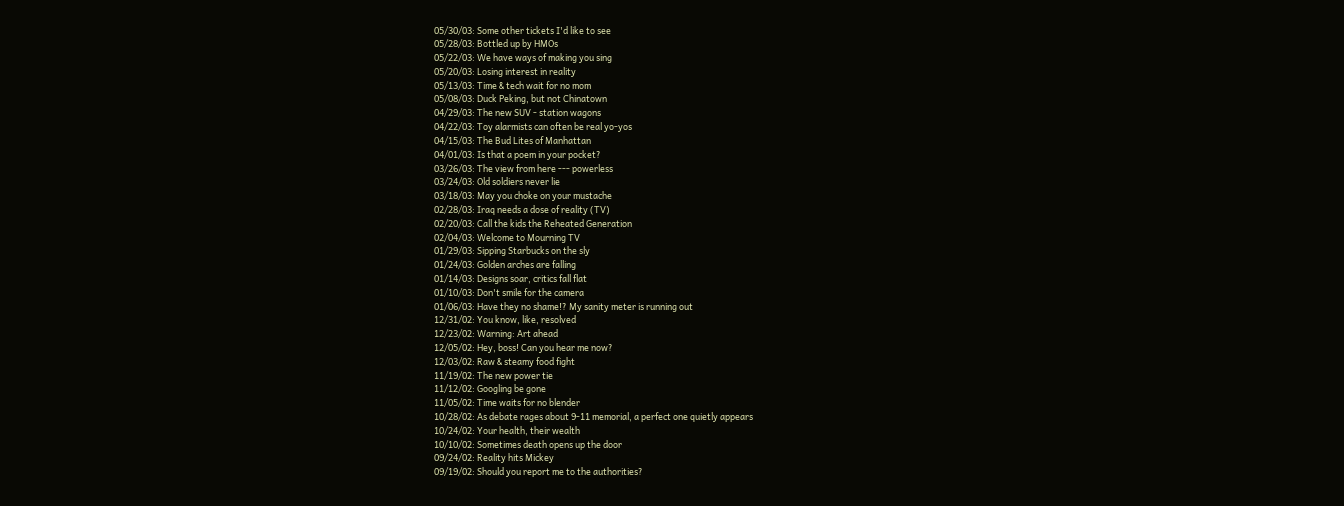05/30/03: Some other tickets I'd like to see
05/28/03: Bottled up by HMOs
05/22/03: We have ways of making you sing
05/20/03: Losing interest in reality
05/13/03: Time & tech wait for no mom
05/08/03: Duck Peking, but not Chinatown
04/29/03: The new SUV - station wagons
04/22/03: Toy alarmists can often be real yo-yos
04/15/03: The Bud Lites of Manhattan
04/01/03: Is that a poem in your pocket?
03/26/03: The view from here --- powerless
03/24/03: Old soldiers never lie
03/18/03: May you choke on your mustache
02/28/03: Iraq needs a dose of reality (TV)
02/20/03: Call the kids the Reheated Generation
02/04/03: Welcome to Mourning TV
01/29/03: Sipping Starbucks on the sly
01/24/03: Golden arches are falling
01/14/03: Designs soar, critics fall flat
01/10/03: Don't smile for the camera
01/06/03: Have they no shame!? My sanity meter is running out
12/31/02: You know, like, resolved
12/23/02: Warning: Art ahead
12/05/02: Hey, boss! Can you hear me now?
12/03/02: Raw & steamy food fight
11/19/02: The new power tie
11/12/02: Googling be gone
11/05/02: Time waits for no blender
10/28/02: As debate rages about 9-11 memorial, a perfect one quietly appears
10/24/02: Your health, their wealth
10/10/02: Sometimes death opens up the door
09/24/02: Reality hits Mickey
09/19/02: Should you report me to the authorities?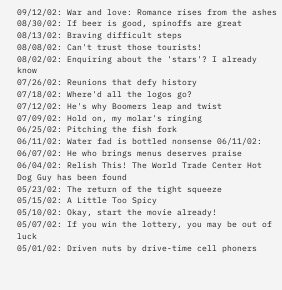09/12/02: War and love: Romance rises from the ashes
08/30/02: If beer is good, spinoffs are great
08/13/02: Braving difficult steps
08/08/02: Can't trust those tourists!
08/02/02: Enquiring about the 'stars'? I already know
07/26/02: Reunions that defy history
07/18/02: Where'd all the logos go?
07/12/02: He's why Boomers leap and twist
07/09/02: Hold on, my molar's ringing
06/25/02: Pitching the fish fork
06/11/02: Water fad is bottled nonsense 06/11/02: 06/07/02: He who brings menus deserves praise
06/04/02: Relish This! The World Trade Center Hot Dog Guy has been found
05/23/02: The return of the tight squeeze
05/15/02: A Little Too Spicy
05/10/02: Okay, start the movie already!
05/07/02: If you win the lottery, you may be out of luck
05/01/02: Driven nuts by drive-time cell phoners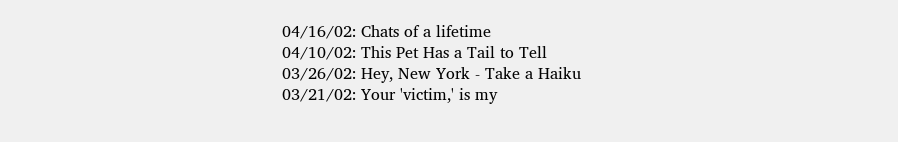04/16/02: Chats of a lifetime
04/10/02: This Pet Has a Tail to Tell
03/26/02: Hey, New York - Take a Haiku
03/21/02: Your 'victim,' is my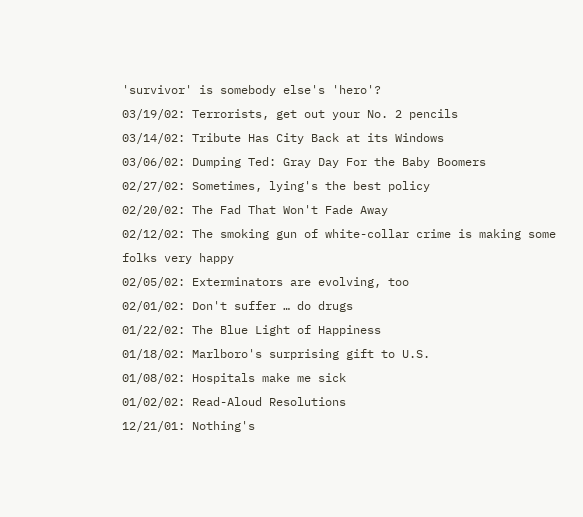'survivor' is somebody else's 'hero'?
03/19/02: Terrorists, get out your No. 2 pencils
03/14/02: Tribute Has City Back at its Windows
03/06/02: Dumping Ted: Gray Day For the Baby Boomers
02/27/02: Sometimes, lying's the best policy
02/20/02: The Fad That Won't Fade Away
02/12/02: The smoking gun of white-collar crime is making some folks very happy
02/05/02: Exterminators are evolving, too
02/01/02: Don't suffer … do drugs
01/22/02: The Blue Light of Happiness
01/18/02: Marlboro's surprising gift to U.S.
01/08/02: Hospitals make me sick
01/02/02: Read-Aloud Resolutions
12/21/01: Nothing's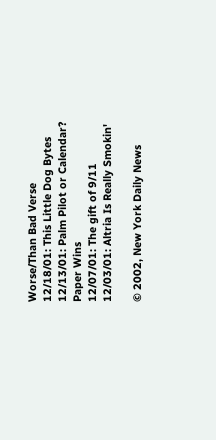Worse/Than Bad Verse
12/18/01: This Little Dog Bytes
12/13/01: Palm Pilot or Calendar? Paper Wins
12/07/01: The gift of 9/11
12/03/01: Altria Is Really Smokin'

© 2002, New York Daily News